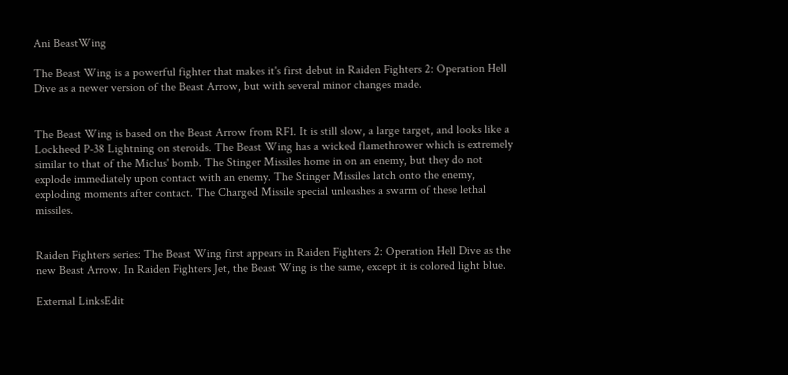Ani BeastWing

The Beast Wing is a powerful fighter that makes it's first debut in Raiden Fighters 2: Operation Hell Dive as a newer version of the Beast Arrow, but with several minor changes made.


The Beast Wing is based on the Beast Arrow from RF1. It is still slow, a large target, and looks like a Lockheed P-38 Lightning on steroids. The Beast Wing has a wicked flamethrower which is extremely similar to that of the Miclus' bomb. The Stinger Missiles home in on an enemy, but they do not explode immediately upon contact with an enemy. The Stinger Missiles latch onto the enemy, exploding moments after contact. The Charged Missile special unleashes a swarm of these lethal missiles.


Raiden Fighters series: The Beast Wing first appears in Raiden Fighters 2: Operation Hell Dive as the new Beast Arrow. In Raiden Fighters Jet, the Beast Wing is the same, except it is colored light blue.

External LinksEdit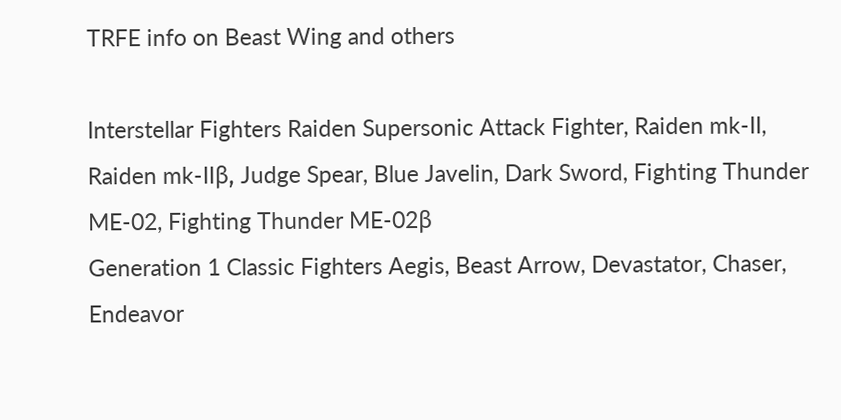TRFE info on Beast Wing and others

Interstellar Fighters Raiden Supersonic Attack Fighter, Raiden mk-II, Raiden mk-IIβ, Judge Spear, Blue Javelin, Dark Sword, Fighting Thunder ME-02, Fighting Thunder ME-02β
Generation 1 Classic Fighters Aegis, Beast Arrow, Devastator, Chaser, Endeavor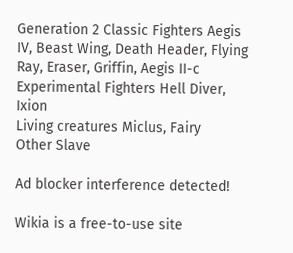Generation 2 Classic Fighters Aegis IV, Beast Wing, Death Header, Flying Ray, Eraser, Griffin, Aegis II-c
Experimental Fighters Hell Diver, Ixion
Living creatures Miclus, Fairy
Other Slave

Ad blocker interference detected!

Wikia is a free-to-use site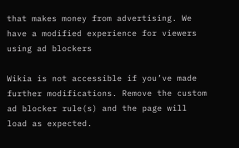that makes money from advertising. We have a modified experience for viewers using ad blockers

Wikia is not accessible if you’ve made further modifications. Remove the custom ad blocker rule(s) and the page will load as expected.